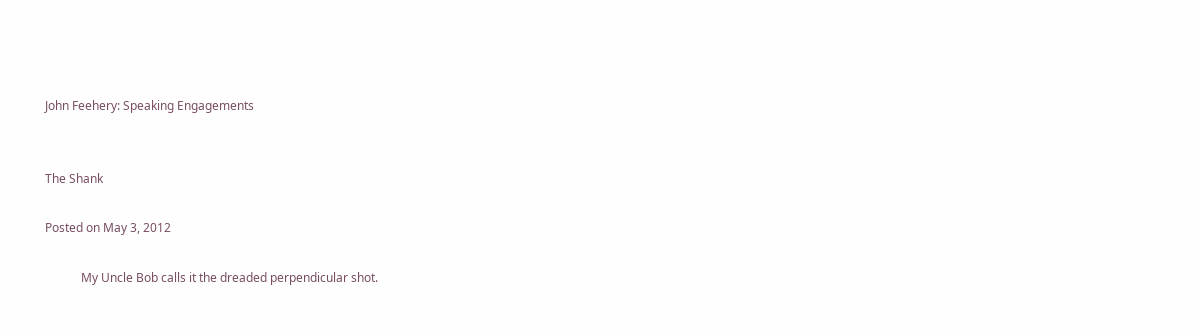John Feehery: Speaking Engagements


The Shank

Posted on May 3, 2012

            My Uncle Bob calls it the dreaded perpendicular shot.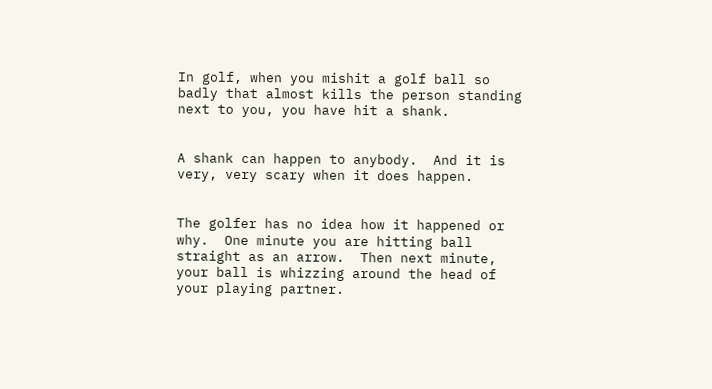In golf, when you mishit a golf ball so badly that almost kills the person standing next to you, you have hit a shank.


A shank can happen to anybody.  And it is very, very scary when it does happen.


The golfer has no idea how it happened or why.  One minute you are hitting ball straight as an arrow.  Then next minute, your ball is whizzing around the head of your playing partner.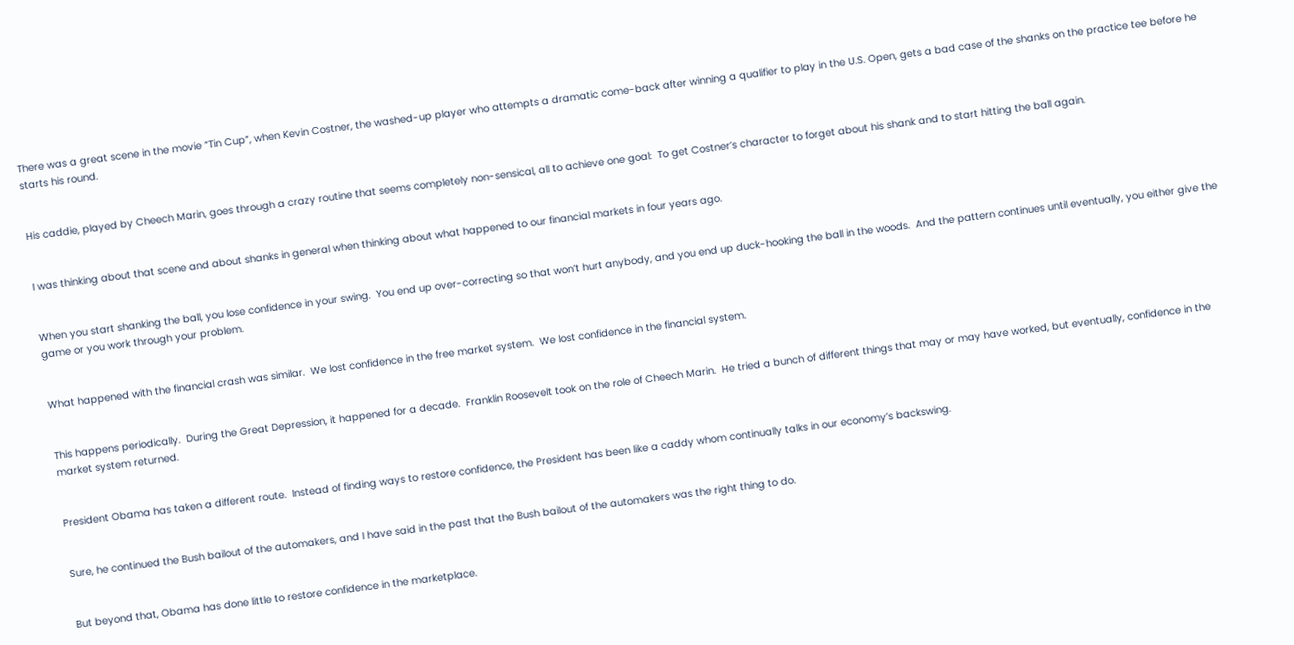There was a great scene in the movie “Tin Cup”, when Kevin Costner, the washed-up player who attempts a dramatic come-back after winning a qualifier to play in the U.S. Open, gets a bad case of the shanks on the practice tee before he starts his round.


His caddie, played by Cheech Marin, goes through a crazy routine that seems completely non-sensical, all to achieve one goal:  To get Costner’s character to forget about his shank and to start hitting the ball again.


I was thinking about that scene and about shanks in general when thinking about what happened to our financial markets in four years ago.


When you start shanking the ball, you lose confidence in your swing.  You end up over-correcting so that won’t hurt anybody, and you end up duck-hooking the ball in the woods.  And the pattern continues until eventually, you either give the game or you work through your problem.


What happened with the financial crash was similar.  We lost confidence in the free market system.  We lost confidence in the financial system.


This happens periodically.  During the Great Depression, it happened for a decade.  Franklin Roosevelt took on the role of Cheech Marin.  He tried a bunch of different things that may or may have worked, but eventually, confidence in the market system returned.


President Obama has taken a different route.  Instead of finding ways to restore confidence, the President has been like a caddy whom continually talks in our economy’s backswing.


Sure, he continued the Bush bailout of the automakers, and I have said in the past that the Bush bailout of the automakers was the right thing to do.


But beyond that, Obama has done little to restore confidence in the marketplace.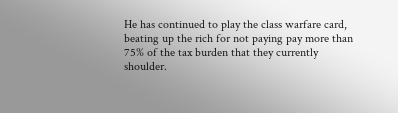He has continued to play the class warfare card, beating up the rich for not paying pay more than 75% of the tax burden that they currently shoulder.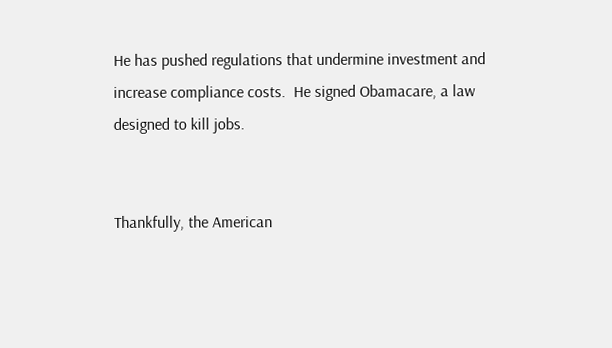He has pushed regulations that undermine investment and increase compliance costs.  He signed Obamacare, a law designed to kill jobs.


Thankfully, the American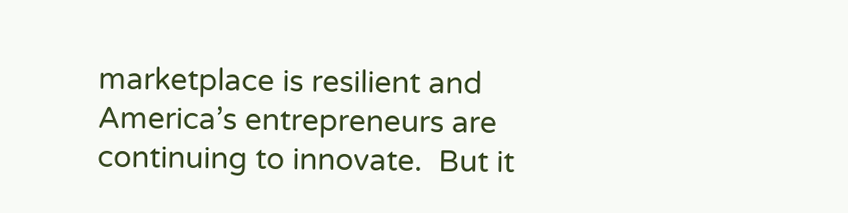marketplace is resilient and America’s entrepreneurs are continuing to innovate.  But it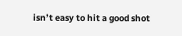isn’t easy to hit a good shot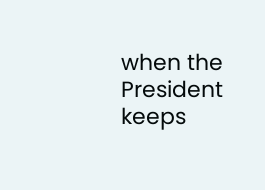when the President keeps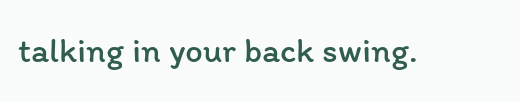talking in your back swing.